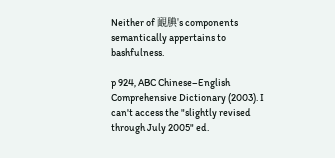Neither of 靦腆's components semantically appertains to bashfulness.

p 924, ABC Chinese–English Comprehensive Dictionary (2003). I can't access the "slightly revised through July 2005" ed.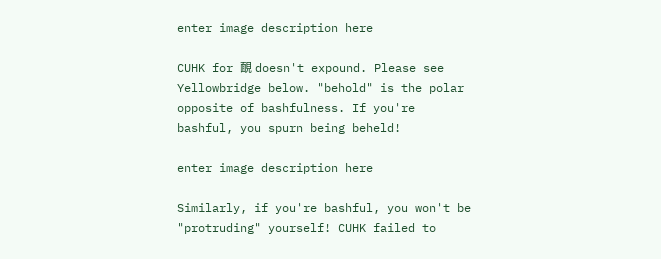enter image description here

CUHK for 靦 doesn't expound. Please see Yellowbridge below. "behold" is the polar opposite of bashfulness. If you're bashful, you spurn being beheld!

enter image description here

Similarly, if you're bashful, you won't be "protruding" yourself! CUHK failed to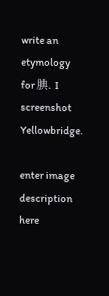write an etymology for 腆. I screenshot Yellowbridge.

enter image description here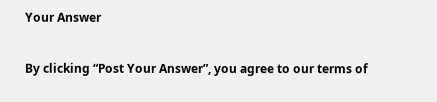Your Answer

By clicking “Post Your Answer”, you agree to our terms of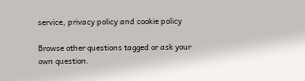service, privacy policy and cookie policy

Browse other questions tagged or ask your own question.